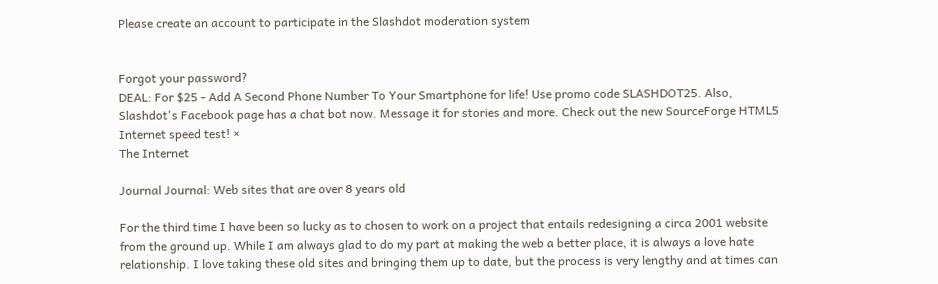Please create an account to participate in the Slashdot moderation system


Forgot your password?
DEAL: For $25 - Add A Second Phone Number To Your Smartphone for life! Use promo code SLASHDOT25. Also, Slashdot's Facebook page has a chat bot now. Message it for stories and more. Check out the new SourceForge HTML5 Internet speed test! ×
The Internet

Journal Journal: Web sites that are over 8 years old

For the third time I have been so lucky as to chosen to work on a project that entails redesigning a circa 2001 website from the ground up. While I am always glad to do my part at making the web a better place, it is always a love hate relationship. I love taking these old sites and bringing them up to date, but the process is very lengthy and at times can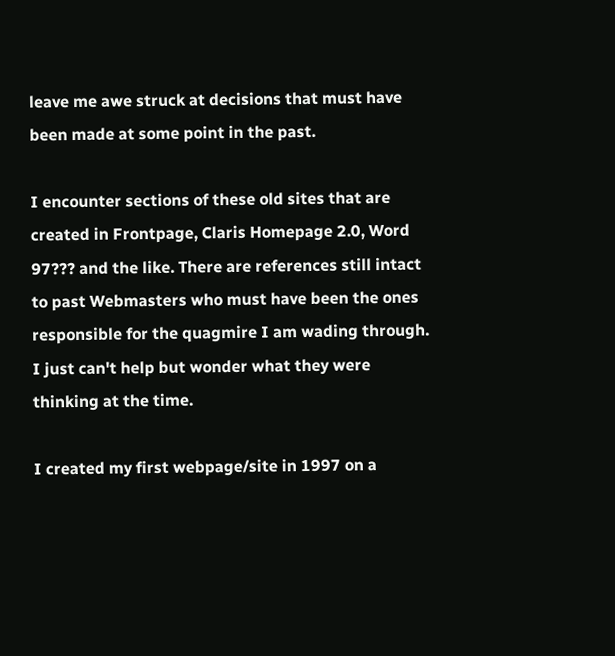leave me awe struck at decisions that must have been made at some point in the past.

I encounter sections of these old sites that are created in Frontpage, Claris Homepage 2.0, Word 97??? and the like. There are references still intact to past Webmasters who must have been the ones responsible for the quagmire I am wading through. I just can't help but wonder what they were thinking at the time.

I created my first webpage/site in 1997 on a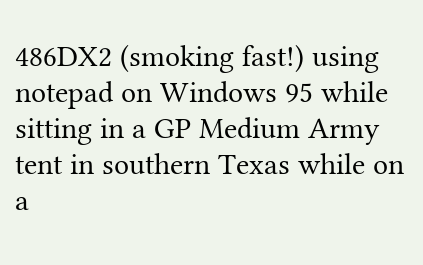486DX2 (smoking fast!) using notepad on Windows 95 while sitting in a GP Medium Army tent in southern Texas while on a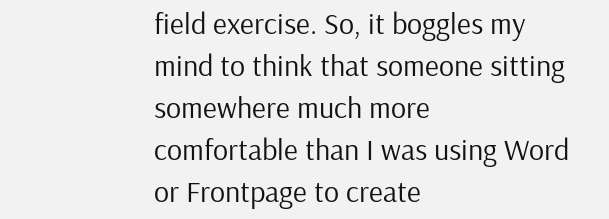field exercise. So, it boggles my mind to think that someone sitting somewhere much more comfortable than I was using Word or Frontpage to create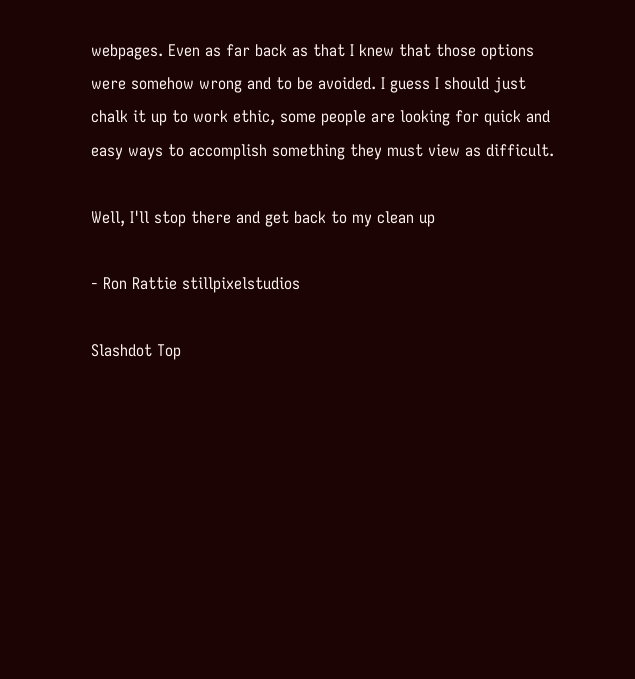webpages. Even as far back as that I knew that those options were somehow wrong and to be avoided. I guess I should just chalk it up to work ethic, some people are looking for quick and easy ways to accomplish something they must view as difficult.

Well, I'll stop there and get back to my clean up

- Ron Rattie stillpixelstudios

Slashdot Top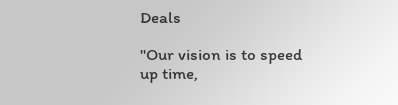Deals

"Our vision is to speed up time,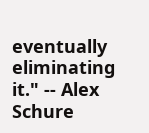eventually eliminating it." -- Alex Schure